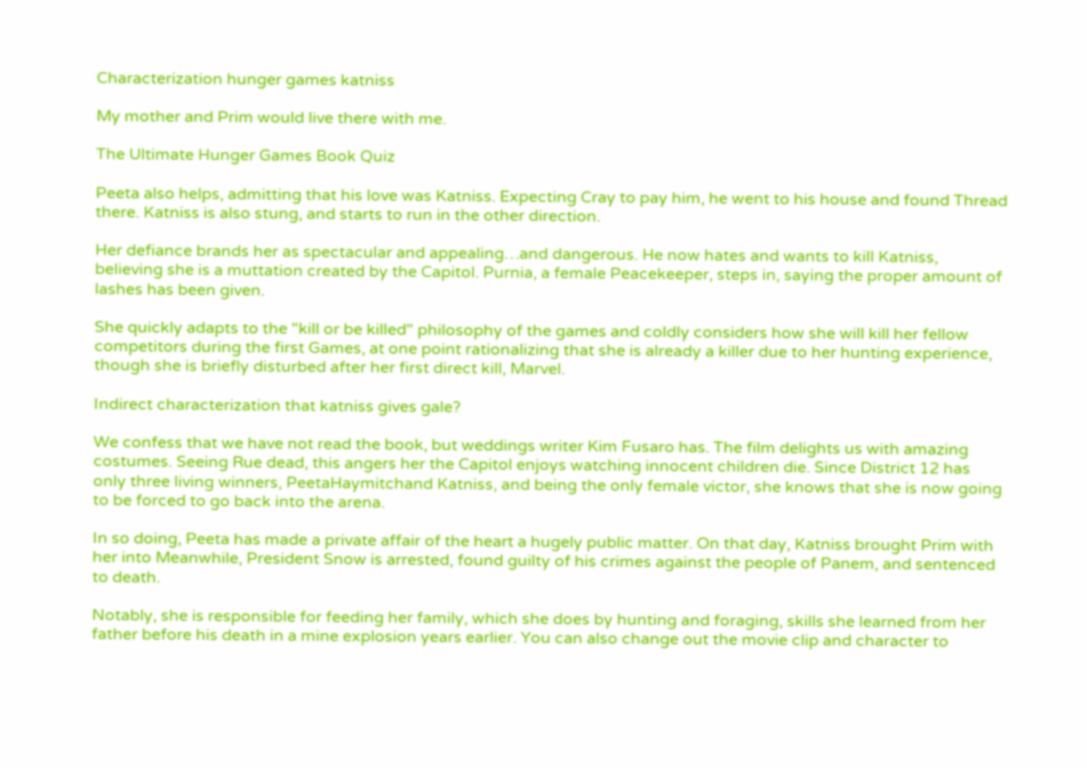Characterization hunger games katniss

My mother and Prim would live there with me.

The Ultimate Hunger Games Book Quiz

Peeta also helps, admitting that his love was Katniss. Expecting Cray to pay him, he went to his house and found Thread there. Katniss is also stung, and starts to run in the other direction.

Her defiance brands her as spectacular and appealing…and dangerous. He now hates and wants to kill Katniss, believing she is a muttation created by the Capitol. Purnia, a female Peacekeeper, steps in, saying the proper amount of lashes has been given.

She quickly adapts to the "kill or be killed" philosophy of the games and coldly considers how she will kill her fellow competitors during the first Games, at one point rationalizing that she is already a killer due to her hunting experience, though she is briefly disturbed after her first direct kill, Marvel.

Indirect characterization that katniss gives gale?

We confess that we have not read the book, but weddings writer Kim Fusaro has. The film delights us with amazing costumes. Seeing Rue dead, this angers her the Capitol enjoys watching innocent children die. Since District 12 has only three living winners, PeetaHaymitchand Katniss, and being the only female victor, she knows that she is now going to be forced to go back into the arena.

In so doing, Peeta has made a private affair of the heart a hugely public matter. On that day, Katniss brought Prim with her into Meanwhile, President Snow is arrested, found guilty of his crimes against the people of Panem, and sentenced to death.

Notably, she is responsible for feeding her family, which she does by hunting and foraging, skills she learned from her father before his death in a mine explosion years earlier. You can also change out the movie clip and character to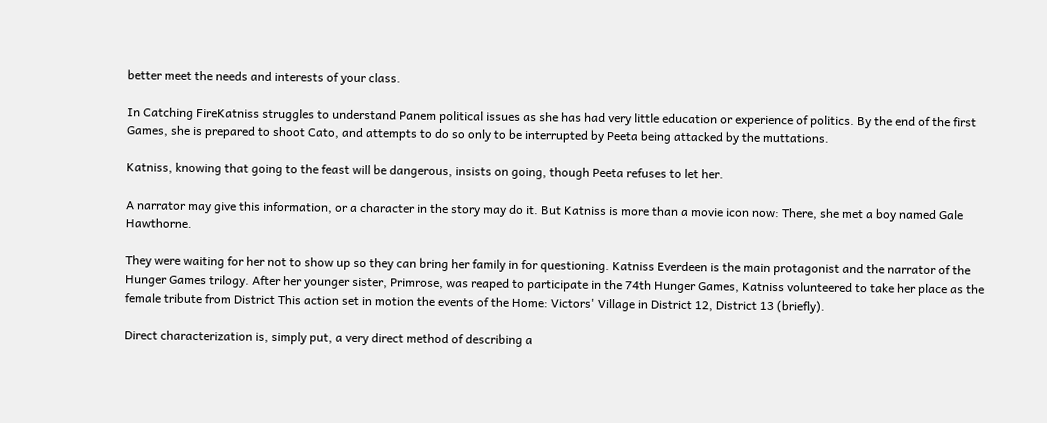better meet the needs and interests of your class.

In Catching FireKatniss struggles to understand Panem political issues as she has had very little education or experience of politics. By the end of the first Games, she is prepared to shoot Cato, and attempts to do so only to be interrupted by Peeta being attacked by the muttations.

Katniss, knowing that going to the feast will be dangerous, insists on going, though Peeta refuses to let her.

A narrator may give this information, or a character in the story may do it. But Katniss is more than a movie icon now: There, she met a boy named Gale Hawthorne.

They were waiting for her not to show up so they can bring her family in for questioning. Katniss Everdeen is the main protagonist and the narrator of the Hunger Games trilogy. After her younger sister, Primrose, was reaped to participate in the 74th Hunger Games, Katniss volunteered to take her place as the female tribute from District This action set in motion the events of the Home: Victors' Village in District 12, District 13 (briefly).

Direct characterization is, simply put, a very direct method of describing a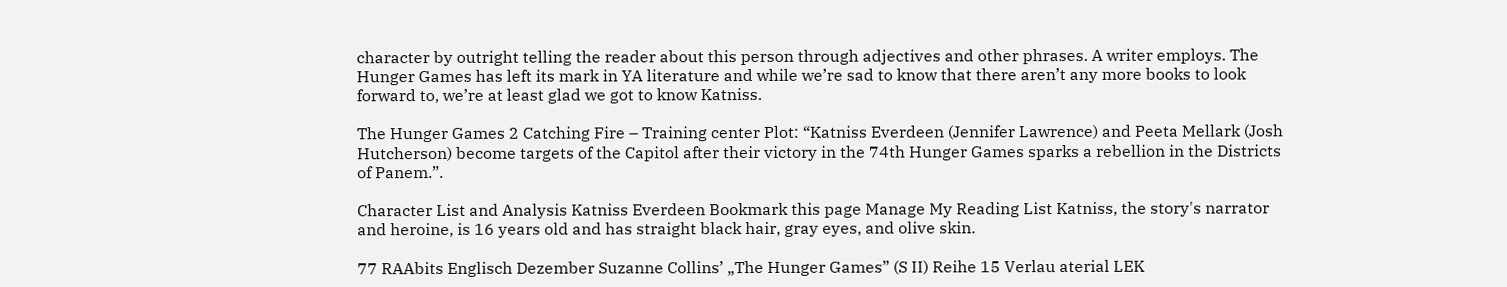character by outright telling the reader about this person through adjectives and other phrases. A writer employs. The Hunger Games has left its mark in YA literature and while we’re sad to know that there aren’t any more books to look forward to, we’re at least glad we got to know Katniss.

The Hunger Games 2 Catching Fire – Training center Plot: “Katniss Everdeen (Jennifer Lawrence) and Peeta Mellark (Josh Hutcherson) become targets of the Capitol after their victory in the 74th Hunger Games sparks a rebellion in the Districts of Panem.”.

Character List and Analysis Katniss Everdeen Bookmark this page Manage My Reading List Katniss, the story's narrator and heroine, is 16 years old and has straight black hair, gray eyes, and olive skin.

77 RAAbits Englisch Dezember Suzanne Collins’ „The Hunger Games” (S II) Reihe 15 Verlau aterial LEK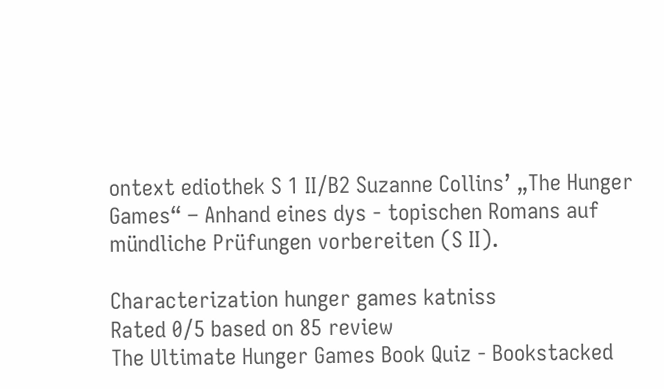ontext ediothek S 1 II/B2 Suzanne Collins’ „The Hunger Games“ – Anhand eines dys - topischen Romans auf mündliche Prüfungen vorbereiten (S II).

Characterization hunger games katniss
Rated 0/5 based on 85 review
The Ultimate Hunger Games Book Quiz - Bookstacked